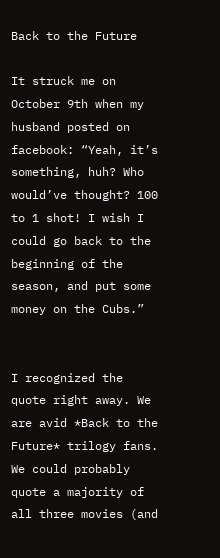Back to the Future

It struck me on October 9th when my husband posted on facebook: “Yeah, it’s something, huh? Who would’ve thought? 100 to 1 shot! I wish I could go back to the beginning of the season, and put some money on the Cubs.”


I recognized the quote right away. We are avid *Back to the Future* trilogy fans. We could probably quote a majority of all three movies (and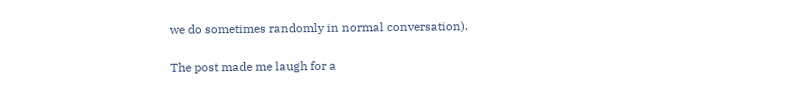we do sometimes randomly in normal conversation).

The post made me laugh for a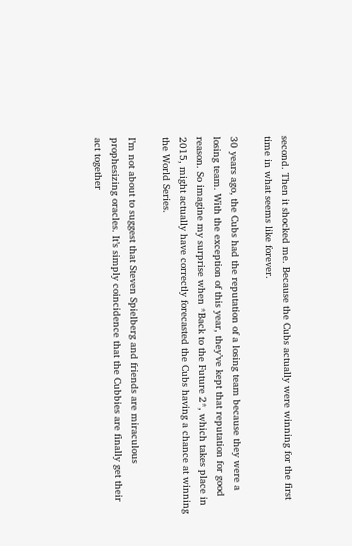second. Then it shocked me. Because the Cubs actually were winning for the first time in what seems like forever.

30 years ago, the Cubs had the reputation of a losing team because they were a losing team. With the exception of this year, they’ve kept that reputation for good reason. So imagine my surprise when *Back to the Future 2*, which takes place in 2015, might actually have correctly forecasted the Cubs having a chance at winning the World Series.

I’m not about to suggest that Steven Spielberg and friends are miraculous prophesizing oracles. It’s simply coincidence that the Cubbies are finally get their act together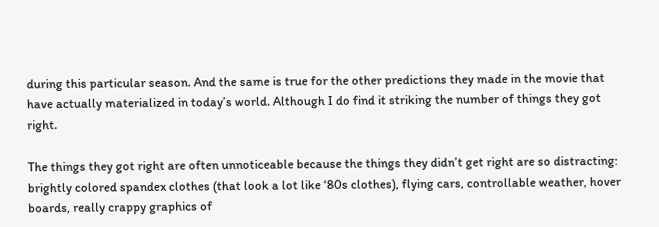during this particular season. And the same is true for the other predictions they made in the movie that have actually materialized in today’s world. Although I do find it striking the number of things they got right.

The things they got right are often unnoticeable because the things they didn’t get right are so distracting: brightly colored spandex clothes (that look a lot like ‘80s clothes), flying cars, controllable weather, hover boards, really crappy graphics of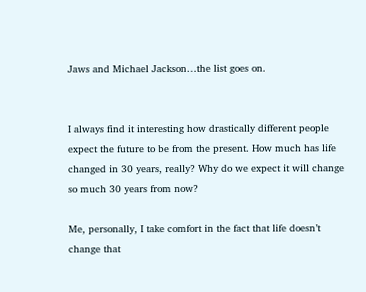Jaws and Michael Jackson…the list goes on.


I always find it interesting how drastically different people expect the future to be from the present. How much has life changed in 30 years, really? Why do we expect it will change so much 30 years from now?

Me, personally, I take comfort in the fact that life doesn’t change that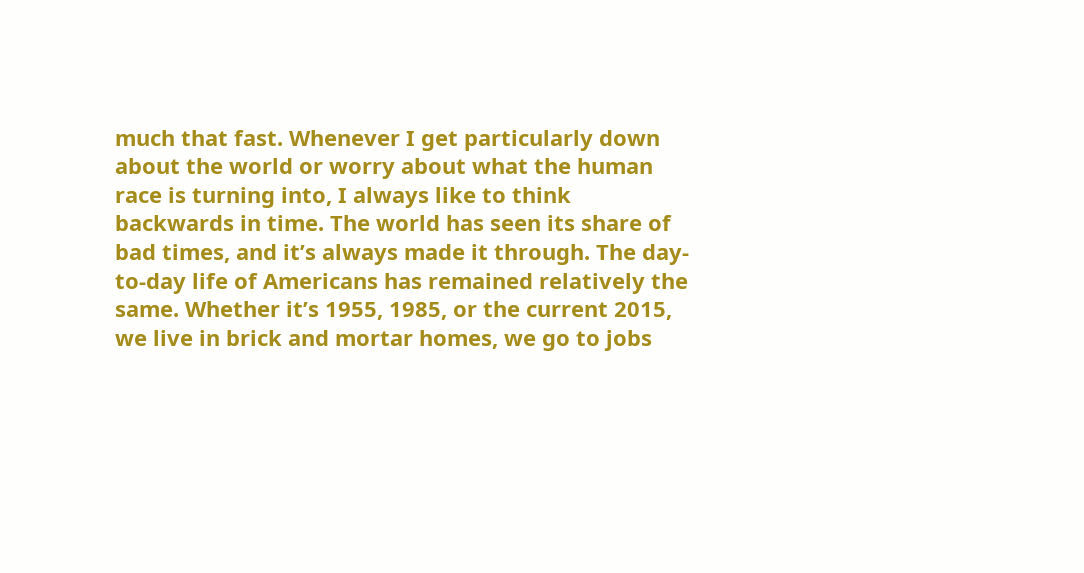much that fast. Whenever I get particularly down about the world or worry about what the human race is turning into, I always like to think backwards in time. The world has seen its share of bad times, and it’s always made it through. The day-to-day life of Americans has remained relatively the same. Whether it’s 1955, 1985, or the current 2015, we live in brick and mortar homes, we go to jobs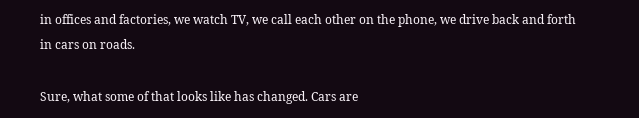in offices and factories, we watch TV, we call each other on the phone, we drive back and forth in cars on roads.

Sure, what some of that looks like has changed. Cars are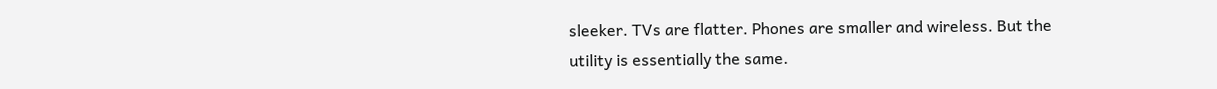sleeker. TVs are flatter. Phones are smaller and wireless. But the utility is essentially the same.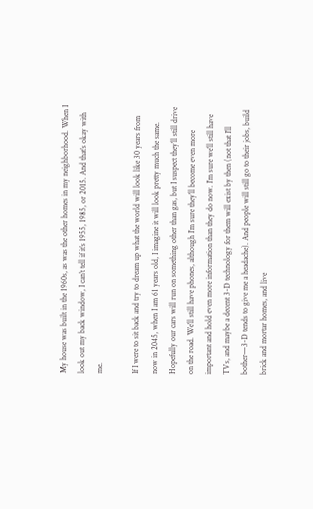My house was built in the 1960s, as was the other homes in my neighborhood. When I look out my back window, I can’t tell if it’s 1955, 1985, or 2015. And that’s okay with me.

If I were to sit back and try to dream up what the world will look like 30 years from now in 2045, when I am 61 years old, I imagine it will look pretty much the same. Hopefully our cars will run on something other than gas, but I suspect they’ll still drive on the road. We’ll still have phones, although I’m sure they’ll become even more important and hold even more information than they do now. I’m sure we’ll still have TVs, and maybe a decent 3-D technology for them will exist by then (not that I’ll bother—3-D tends to give me a headache). And people will still go to their jobs, build brick and mortar homes, and live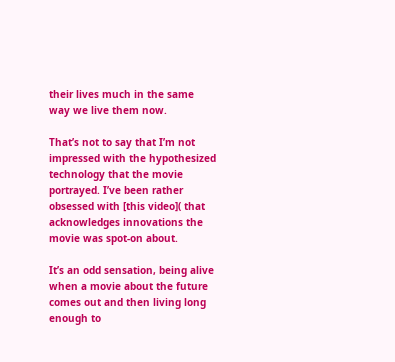their lives much in the same way we live them now.

That’s not to say that I’m not impressed with the hypothesized technology that the movie portrayed. I’ve been rather obsessed with [this video]( that acknowledges innovations the movie was spot-on about.

It’s an odd sensation, being alive when a movie about the future comes out and then living long enough to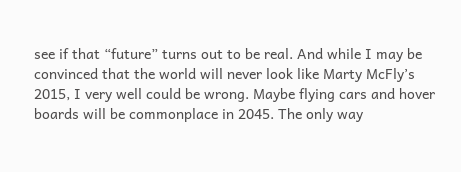see if that “future” turns out to be real. And while I may be convinced that the world will never look like Marty McFly’s 2015, I very well could be wrong. Maybe flying cars and hover boards will be commonplace in 2045. The only way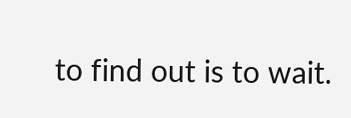to find out is to wait.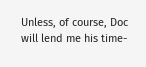Unless, of course, Doc will lend me his time-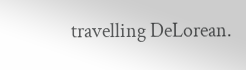travelling DeLorean.